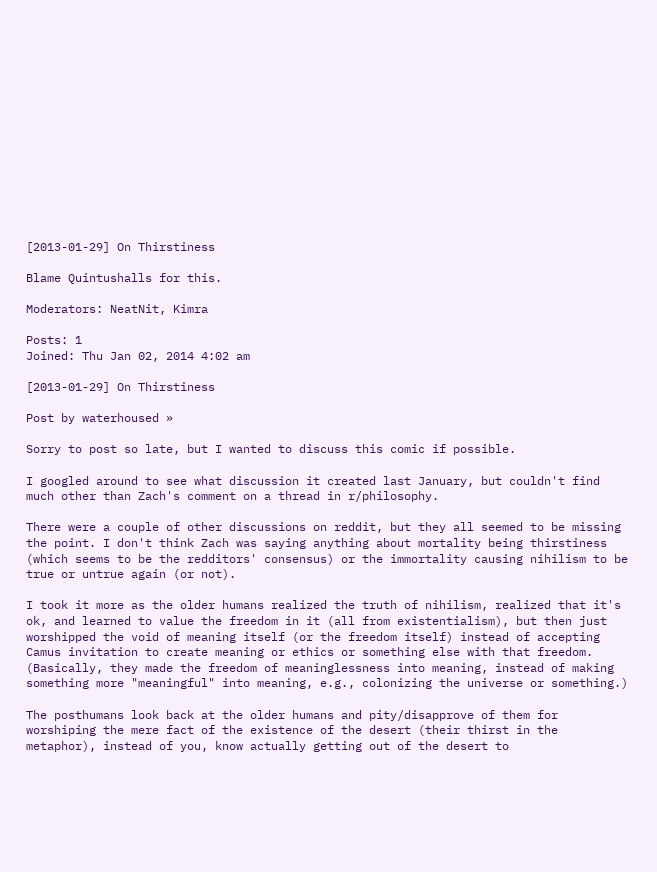[2013-01-29] On Thirstiness

Blame Quintushalls for this.

Moderators: NeatNit, Kimra

Posts: 1
Joined: Thu Jan 02, 2014 4:02 am

[2013-01-29] On Thirstiness

Post by waterhoused »

Sorry to post so late, but I wanted to discuss this comic if possible.

I googled around to see what discussion it created last January, but couldn't find much other than Zach's comment on a thread in r/philosophy.

There were a couple of other discussions on reddit, but they all seemed to be missing the point. I don't think Zach was saying anything about mortality being thirstiness (which seems to be the redditors' consensus) or the immortality causing nihilism to be true or untrue again (or not).

I took it more as the older humans realized the truth of nihilism, realized that it's ok, and learned to value the freedom in it (all from existentialism), but then just worshipped the void of meaning itself (or the freedom itself) instead of accepting Camus invitation to create meaning or ethics or something else with that freedom. (Basically, they made the freedom of meaninglessness into meaning, instead of making something more "meaningful" into meaning, e.g., colonizing the universe or something.)

The posthumans look back at the older humans and pity/disapprove of them for worshiping the mere fact of the existence of the desert (their thirst in the metaphor), instead of you, know actually getting out of the desert to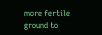more fertile ground to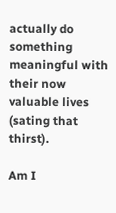actually do something meaningful with their now valuable lives (sating that thirst).

Am I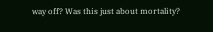way off? Was this just about mortality?